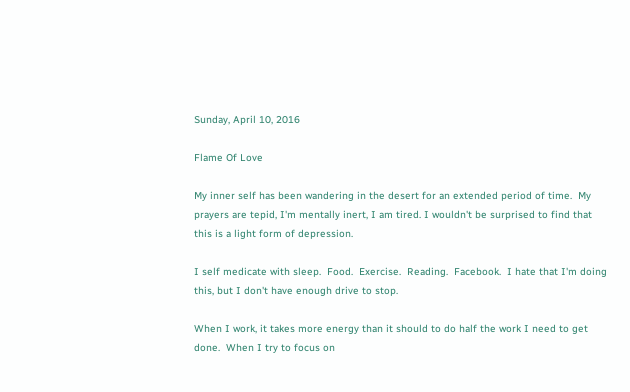Sunday, April 10, 2016

Flame Of Love

My inner self has been wandering in the desert for an extended period of time.  My prayers are tepid, I'm mentally inert, I am tired. I wouldn't be surprised to find that this is a light form of depression.

I self medicate with sleep.  Food.  Exercise.  Reading.  Facebook.  I hate that I'm doing this, but I don't have enough drive to stop.

When I work, it takes more energy than it should to do half the work I need to get done.  When I try to focus on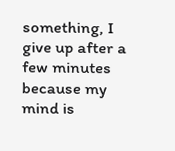something, I give up after a few minutes because my mind is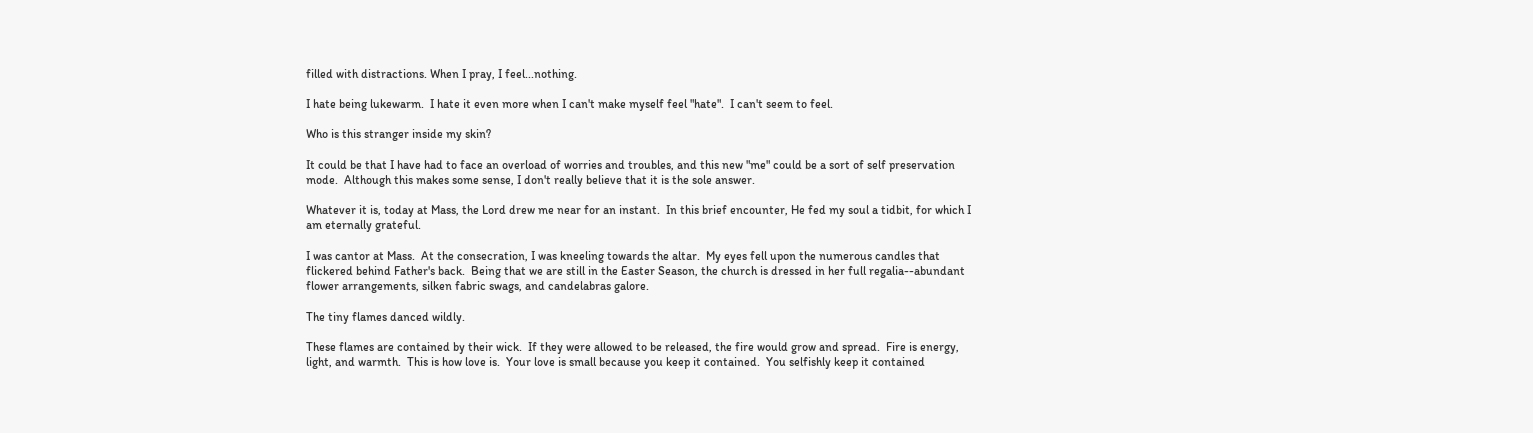filled with distractions. When I pray, I feel...nothing.

I hate being lukewarm.  I hate it even more when I can't make myself feel "hate".  I can't seem to feel.

Who is this stranger inside my skin?

It could be that I have had to face an overload of worries and troubles, and this new "me" could be a sort of self preservation mode.  Although this makes some sense, I don't really believe that it is the sole answer.

Whatever it is, today at Mass, the Lord drew me near for an instant.  In this brief encounter, He fed my soul a tidbit, for which I am eternally grateful.

I was cantor at Mass.  At the consecration, I was kneeling towards the altar.  My eyes fell upon the numerous candles that flickered behind Father's back.  Being that we are still in the Easter Season, the church is dressed in her full regalia--abundant flower arrangements, silken fabric swags, and candelabras galore.

The tiny flames danced wildly.

These flames are contained by their wick.  If they were allowed to be released, the fire would grow and spread.  Fire is energy, light, and warmth.  This is how love is.  Your love is small because you keep it contained.  You selfishly keep it contained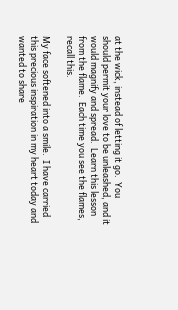at the wick, instead of letting it go.  You should permit your love to be unleashed, and it would magnify and spread.  Learn this lesson from the flame.  Each time you see the flames, recall this.

My face softened into a smile.  I have carried this precious inspiration in my heart today and wanted to share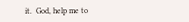it.  God, help me to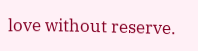love without reserve.